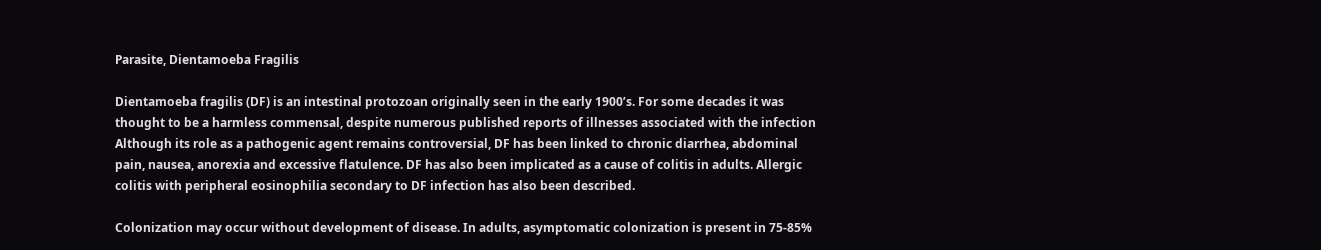Parasite, Dientamoeba Fragilis

Dientamoeba fragilis (DF) is an intestinal protozoan originally seen in the early 1900’s. For some decades it was thought to be a harmless commensal, despite numerous published reports of illnesses associated with the infection Although its role as a pathogenic agent remains controversial, DF has been linked to chronic diarrhea, abdominal pain, nausea, anorexia and excessive flatulence. DF has also been implicated as a cause of colitis in adults. Allergic colitis with peripheral eosinophilia secondary to DF infection has also been described.

Colonization may occur without development of disease. In adults, asymptomatic colonization is present in 75-85%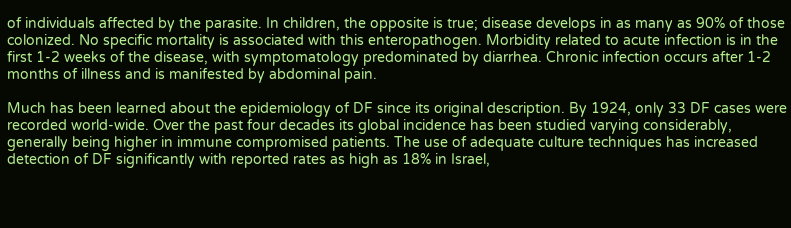of individuals affected by the parasite. In children, the opposite is true; disease develops in as many as 90% of those colonized. No specific mortality is associated with this enteropathogen. Morbidity related to acute infection is in the first 1-2 weeks of the disease, with symptomatology predominated by diarrhea. Chronic infection occurs after 1-2 months of illness and is manifested by abdominal pain.

Much has been learned about the epidemiology of DF since its original description. By 1924, only 33 DF cases were recorded world-wide. Over the past four decades its global incidence has been studied varying considerably, generally being higher in immune compromised patients. The use of adequate culture techniques has increased detection of DF significantly with reported rates as high as 18% in Israel,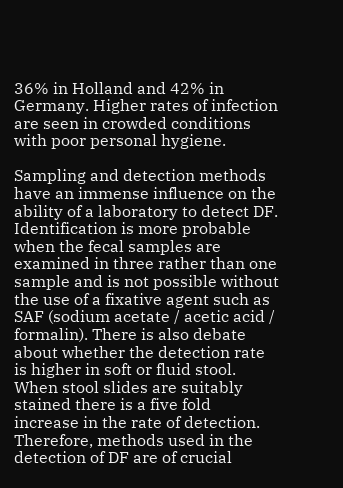36% in Holland and 42% in Germany. Higher rates of infection are seen in crowded conditions with poor personal hygiene.

Sampling and detection methods have an immense influence on the ability of a laboratory to detect DF. Identification is more probable when the fecal samples are examined in three rather than one sample and is not possible without the use of a fixative agent such as SAF (sodium acetate / acetic acid / formalin). There is also debate about whether the detection rate is higher in soft or fluid stool. When stool slides are suitably stained there is a five fold increase in the rate of detection. Therefore, methods used in the detection of DF are of crucial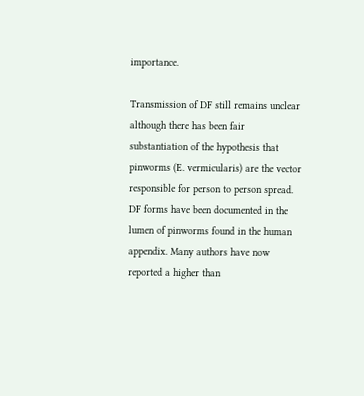importance.

Transmission of DF still remains unclear although there has been fair substantiation of the hypothesis that pinworms (E. vermicularis) are the vector responsible for person to person spread. DF forms have been documented in the lumen of pinworms found in the human appendix. Many authors have now reported a higher than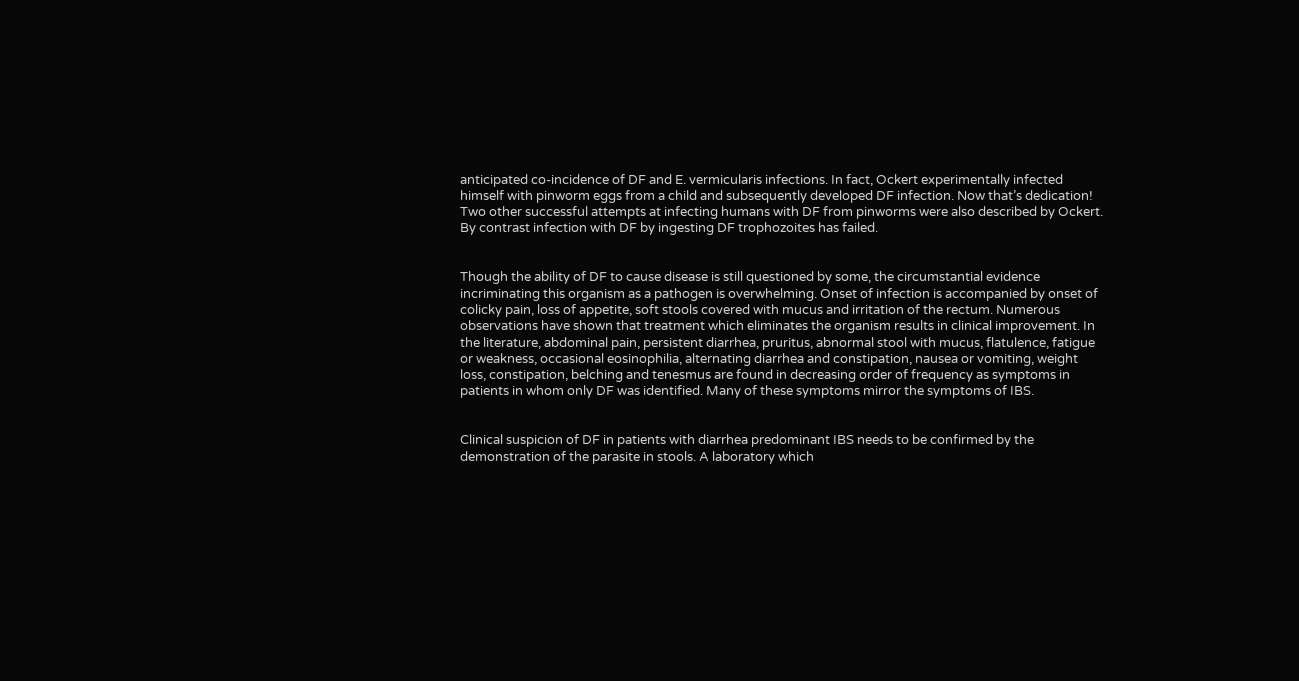anticipated co-incidence of DF and E. vermicularis infections. In fact, Ockert experimentally infected himself with pinworm eggs from a child and subsequently developed DF infection. Now that’s dedication! Two other successful attempts at infecting humans with DF from pinworms were also described by Ockert. By contrast infection with DF by ingesting DF trophozoites has failed.


Though the ability of DF to cause disease is still questioned by some, the circumstantial evidence incriminating this organism as a pathogen is overwhelming. Onset of infection is accompanied by onset of colicky pain, loss of appetite, soft stools covered with mucus and irritation of the rectum. Numerous observations have shown that treatment which eliminates the organism results in clinical improvement. In the literature, abdominal pain, persistent diarrhea, pruritus, abnormal stool with mucus, flatulence, fatigue or weakness, occasional eosinophilia, alternating diarrhea and constipation, nausea or vomiting, weight loss, constipation, belching and tenesmus are found in decreasing order of frequency as symptoms in patients in whom only DF was identified. Many of these symptoms mirror the symptoms of IBS.


Clinical suspicion of DF in patients with diarrhea predominant IBS needs to be confirmed by the demonstration of the parasite in stools. A laboratory which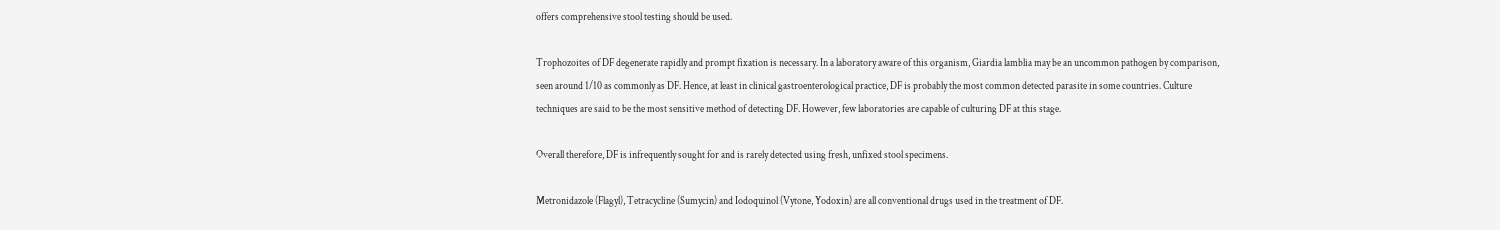offers comprehensive stool testing should be used.

Trophozoites of DF degenerate rapidly and prompt fixation is necessary. In a laboratory aware of this organism, Giardia lamblia may be an uncommon pathogen by comparison, seen around 1/10 as commonly as DF. Hence, at least in clinical gastroenterological practice, DF is probably the most common detected parasite in some countries. Culture techniques are said to be the most sensitive method of detecting DF. However, few laboratories are capable of culturing DF at this stage.

Overall therefore, DF is infrequently sought for and is rarely detected using fresh, unfixed stool specimens.

Metronidazole (Flagyl), Tetracycline (Sumycin) and Iodoquinol (Vytone, Yodoxin) are all conventional drugs used in the treatment of DF.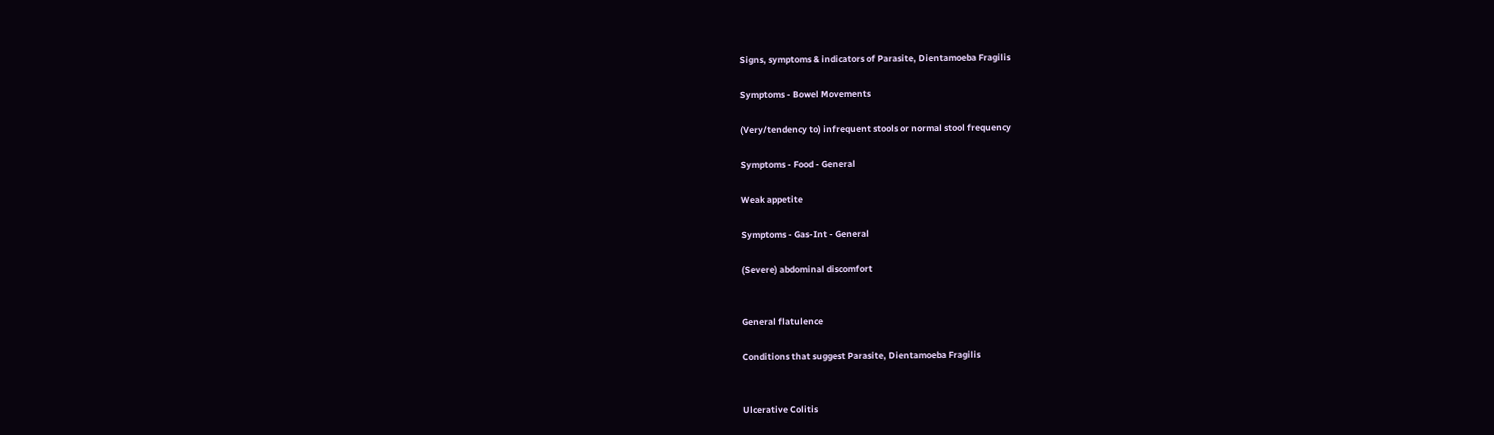Signs, symptoms & indicators of Parasite, Dientamoeba Fragilis

Symptoms - Bowel Movements

(Very/tendency to) infrequent stools or normal stool frequency

Symptoms - Food - General

Weak appetite

Symptoms - Gas-Int - General

(Severe) abdominal discomfort


General flatulence

Conditions that suggest Parasite, Dientamoeba Fragilis


Ulcerative Colitis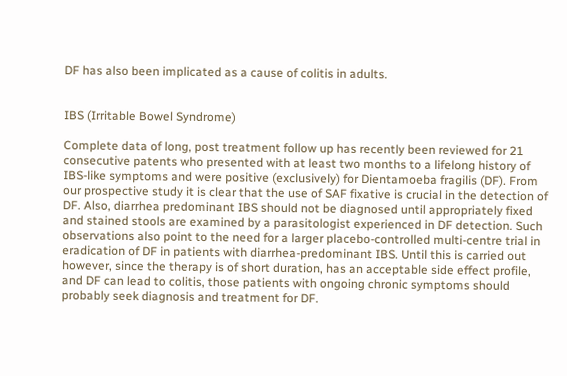DF has also been implicated as a cause of colitis in adults.


IBS (Irritable Bowel Syndrome)

Complete data of long, post treatment follow up has recently been reviewed for 21 consecutive patents who presented with at least two months to a lifelong history of IBS-like symptoms and were positive (exclusively) for Dientamoeba fragilis (DF). From our prospective study it is clear that the use of SAF fixative is crucial in the detection of DF. Also, diarrhea predominant IBS should not be diagnosed until appropriately fixed and stained stools are examined by a parasitologist experienced in DF detection. Such observations also point to the need for a larger placebo-controlled multi-centre trial in eradication of DF in patients with diarrhea-predominant IBS. Until this is carried out however, since the therapy is of short duration, has an acceptable side effect profile, and DF can lead to colitis, those patients with ongoing chronic symptoms should probably seek diagnosis and treatment for DF.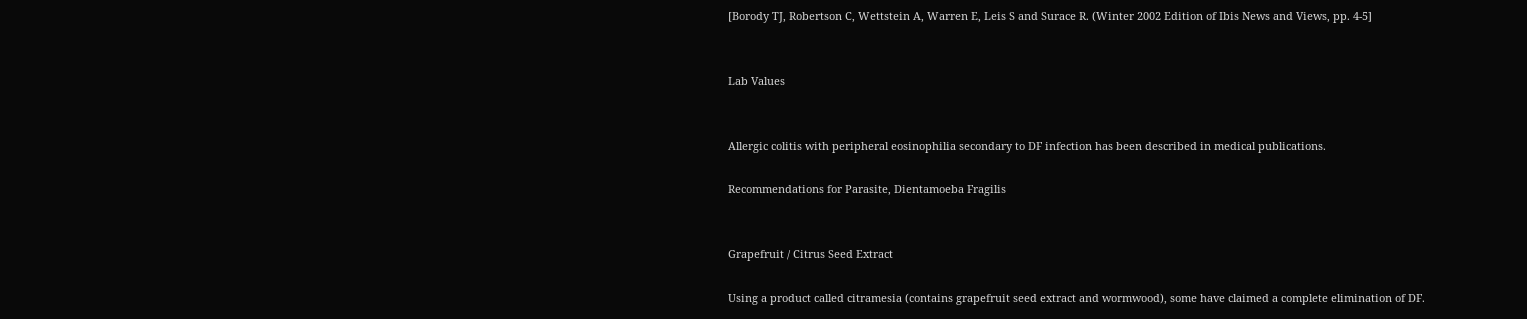[Borody TJ, Robertson C, Wettstein A, Warren E, Leis S and Surace R. (Winter 2002 Edition of Ibis News and Views, pp. 4-5]


Lab Values


Allergic colitis with peripheral eosinophilia secondary to DF infection has been described in medical publications.

Recommendations for Parasite, Dientamoeba Fragilis


Grapefruit / Citrus Seed Extract

Using a product called citramesia (contains grapefruit seed extract and wormwood), some have claimed a complete elimination of DF.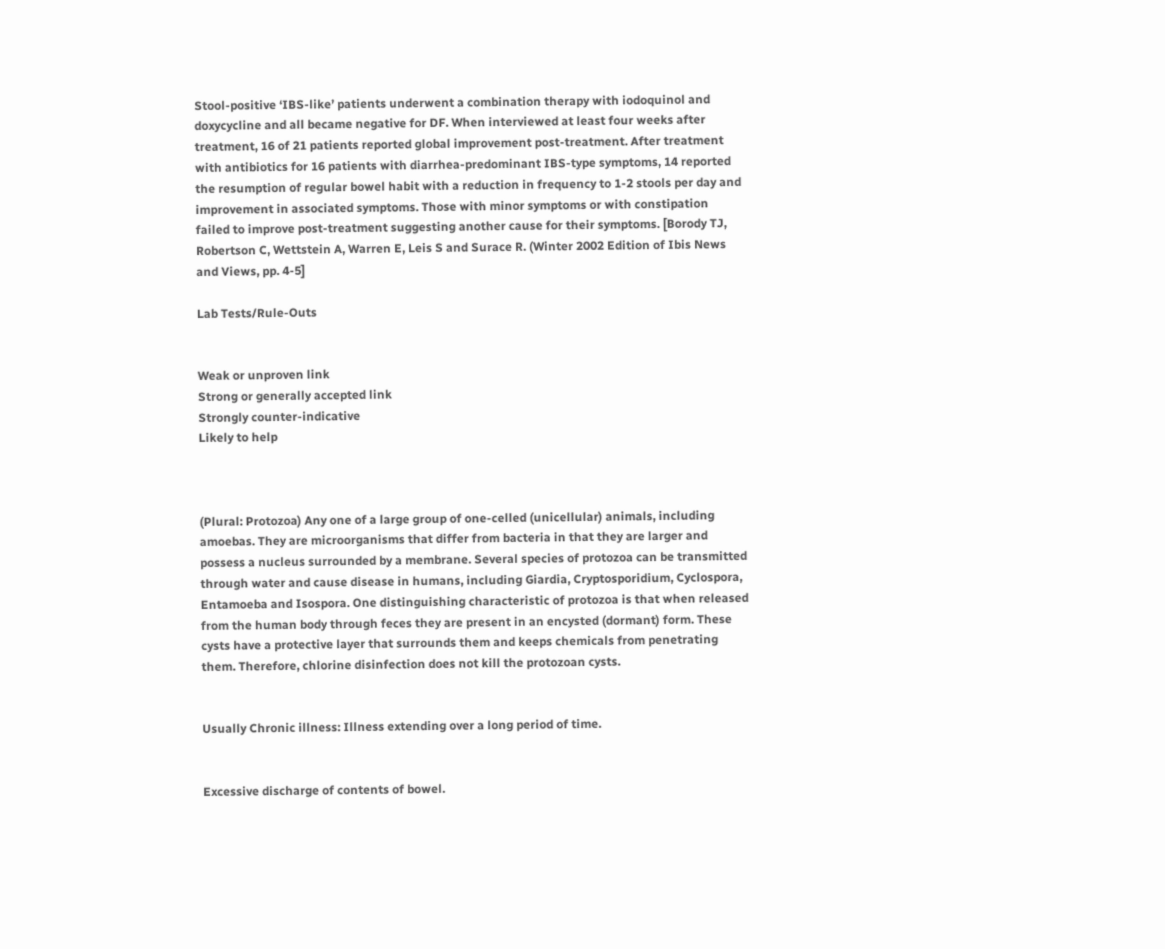Stool-positive ‘IBS-like’ patients underwent a combination therapy with iodoquinol and doxycycline and all became negative for DF. When interviewed at least four weeks after treatment, 16 of 21 patients reported global improvement post-treatment. After treatment with antibiotics for 16 patients with diarrhea-predominant IBS-type symptoms, 14 reported the resumption of regular bowel habit with a reduction in frequency to 1-2 stools per day and improvement in associated symptoms. Those with minor symptoms or with constipation failed to improve post-treatment suggesting another cause for their symptoms. [Borody TJ, Robertson C, Wettstein A, Warren E, Leis S and Surace R. (Winter 2002 Edition of Ibis News and Views, pp. 4-5]

Lab Tests/Rule-Outs


Weak or unproven link
Strong or generally accepted link
Strongly counter-indicative
Likely to help



(Plural: Protozoa) Any one of a large group of one-celled (unicellular) animals, including amoebas. They are microorganisms that differ from bacteria in that they are larger and possess a nucleus surrounded by a membrane. Several species of protozoa can be transmitted through water and cause disease in humans, including Giardia, Cryptosporidium, Cyclospora, Entamoeba and Isospora. One distinguishing characteristic of protozoa is that when released from the human body through feces they are present in an encysted (dormant) form. These cysts have a protective layer that surrounds them and keeps chemicals from penetrating them. Therefore, chlorine disinfection does not kill the protozoan cysts.


Usually Chronic illness: Illness extending over a long period of time.


Excessive discharge of contents of bowel.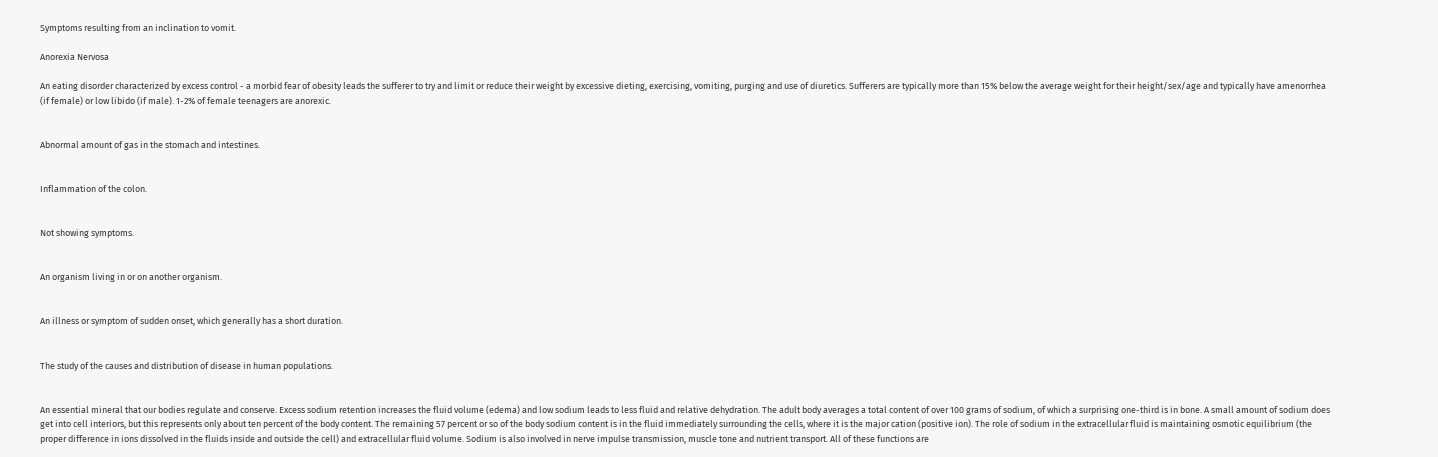Symptoms resulting from an inclination to vomit.

Anorexia Nervosa

An eating disorder characterized by excess control - a morbid fear of obesity leads the sufferer to try and limit or reduce their weight by excessive dieting, exercising, vomiting, purging and use of diuretics. Sufferers are typically more than 15% below the average weight for their height/sex/age and typically have amenorrhea (if female) or low libido (if male). 1-2% of female teenagers are anorexic.


Abnormal amount of gas in the stomach and intestines.


Inflammation of the colon.


Not showing symptoms.


An organism living in or on another organism.


An illness or symptom of sudden onset, which generally has a short duration.


The study of the causes and distribution of disease in human populations.


An essential mineral that our bodies regulate and conserve. Excess sodium retention increases the fluid volume (edema) and low sodium leads to less fluid and relative dehydration. The adult body averages a total content of over 100 grams of sodium, of which a surprising one-third is in bone. A small amount of sodium does get into cell interiors, but this represents only about ten percent of the body content. The remaining 57 percent or so of the body sodium content is in the fluid immediately surrounding the cells, where it is the major cation (positive ion). The role of sodium in the extracellular fluid is maintaining osmotic equilibrium (the proper difference in ions dissolved in the fluids inside and outside the cell) and extracellular fluid volume. Sodium is also involved in nerve impulse transmission, muscle tone and nutrient transport. All of these functions are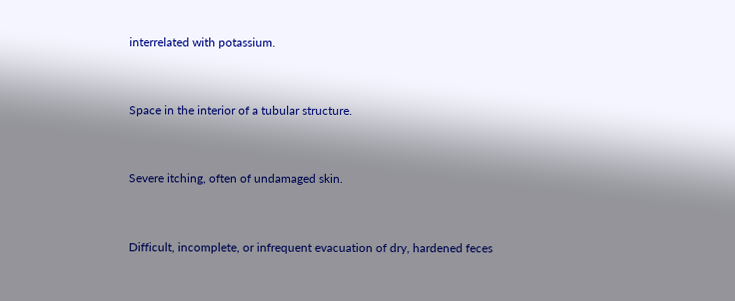interrelated with potassium.


Space in the interior of a tubular structure.


Severe itching, often of undamaged skin.


Difficult, incomplete, or infrequent evacuation of dry, hardened feces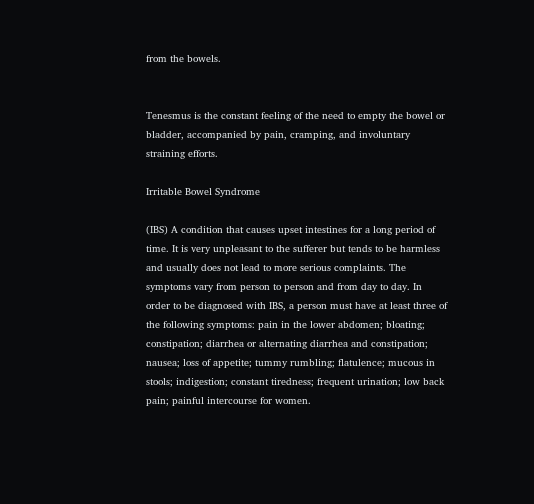from the bowels.


Tenesmus is the constant feeling of the need to empty the bowel or bladder, accompanied by pain, cramping, and involuntary straining efforts.

Irritable Bowel Syndrome

(IBS) A condition that causes upset intestines for a long period of time. It is very unpleasant to the sufferer but tends to be harmless and usually does not lead to more serious complaints. The symptoms vary from person to person and from day to day. In order to be diagnosed with IBS, a person must have at least three of the following symptoms: pain in the lower abdomen; bloating; constipation; diarrhea or alternating diarrhea and constipation; nausea; loss of appetite; tummy rumbling; flatulence; mucous in stools; indigestion; constant tiredness; frequent urination; low back pain; painful intercourse for women.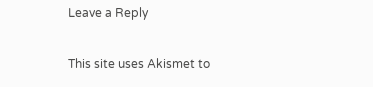Leave a Reply

This site uses Akismet to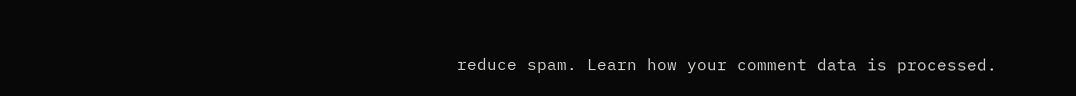reduce spam. Learn how your comment data is processed.